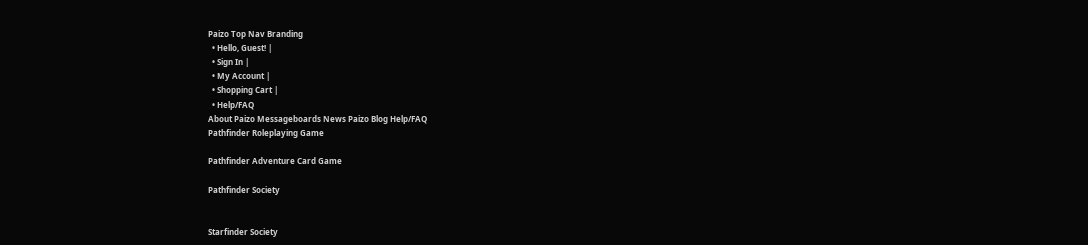Paizo Top Nav Branding
  • Hello, Guest! |
  • Sign In |
  • My Account |
  • Shopping Cart |
  • Help/FAQ
About Paizo Messageboards News Paizo Blog Help/FAQ
Pathfinder Roleplaying Game

Pathfinder Adventure Card Game

Pathfinder Society


Starfinder Society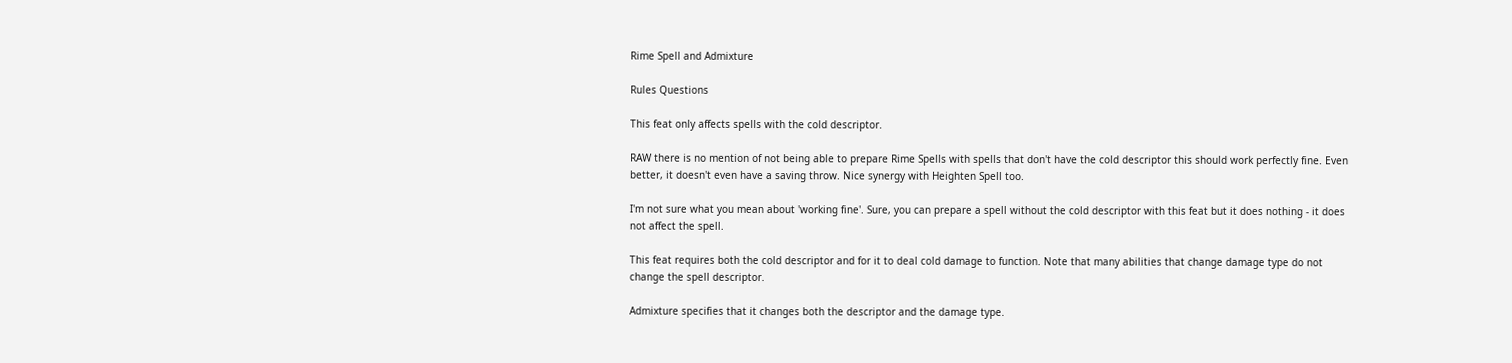Rime Spell and Admixture

Rules Questions

This feat only affects spells with the cold descriptor.

RAW there is no mention of not being able to prepare Rime Spells with spells that don't have the cold descriptor this should work perfectly fine. Even better, it doesn't even have a saving throw. Nice synergy with Heighten Spell too.

I'm not sure what you mean about 'working fine'. Sure, you can prepare a spell without the cold descriptor with this feat but it does nothing - it does not affect the spell.

This feat requires both the cold descriptor and for it to deal cold damage to function. Note that many abilities that change damage type do not change the spell descriptor.

Admixture specifies that it changes both the descriptor and the damage type.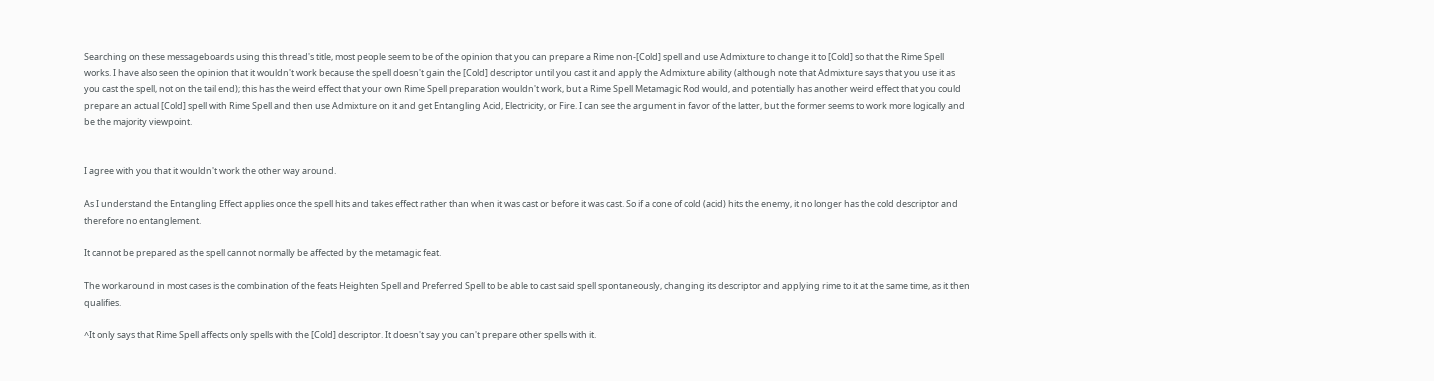Searching on these messageboards using this thread's title, most people seem to be of the opinion that you can prepare a Rime non-[Cold] spell and use Admixture to change it to [Cold] so that the Rime Spell works. I have also seen the opinion that it wouldn't work because the spell doesn't gain the [Cold] descriptor until you cast it and apply the Admixture ability (although note that Admixture says that you use it as you cast the spell, not on the tail end); this has the weird effect that your own Rime Spell preparation wouldn't work, but a Rime Spell Metamagic Rod would, and potentially has another weird effect that you could prepare an actual [Cold] spell with Rime Spell and then use Admixture on it and get Entangling Acid, Electricity, or Fire. I can see the argument in favor of the latter, but the former seems to work more logically and be the majority viewpoint.


I agree with you that it wouldn't work the other way around.

As I understand the Entangling Effect applies once the spell hits and takes effect rather than when it was cast or before it was cast. So if a cone of cold (acid) hits the enemy, it no longer has the cold descriptor and therefore no entanglement.

It cannot be prepared as the spell cannot normally be affected by the metamagic feat.

The workaround in most cases is the combination of the feats Heighten Spell and Preferred Spell to be able to cast said spell spontaneously, changing its descriptor and applying rime to it at the same time, as it then qualifies.

^It only says that Rime Spell affects only spells with the [Cold] descriptor. It doesn't say you can't prepare other spells with it.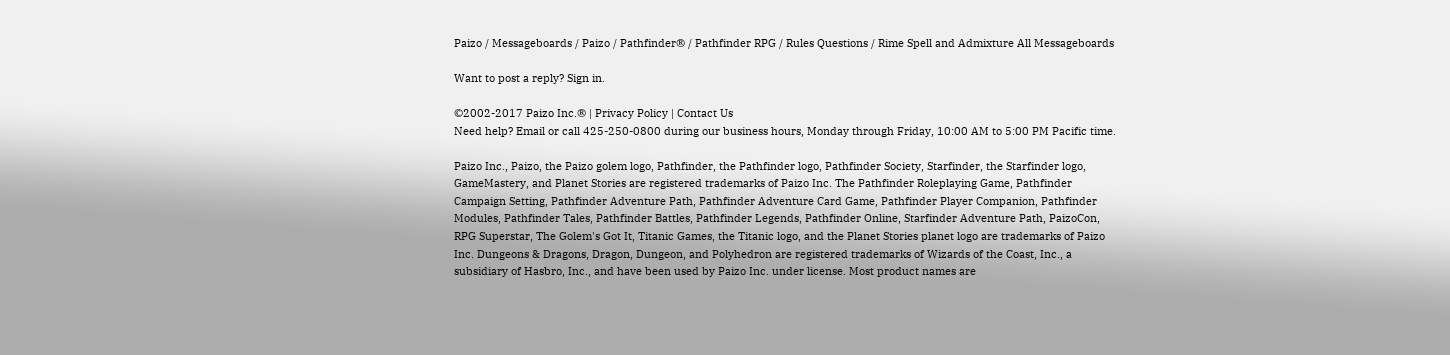Paizo / Messageboards / Paizo / Pathfinder® / Pathfinder RPG / Rules Questions / Rime Spell and Admixture All Messageboards

Want to post a reply? Sign in.

©2002-2017 Paizo Inc.® | Privacy Policy | Contact Us
Need help? Email or call 425-250-0800 during our business hours, Monday through Friday, 10:00 AM to 5:00 PM Pacific time.

Paizo Inc., Paizo, the Paizo golem logo, Pathfinder, the Pathfinder logo, Pathfinder Society, Starfinder, the Starfinder logo, GameMastery, and Planet Stories are registered trademarks of Paizo Inc. The Pathfinder Roleplaying Game, Pathfinder Campaign Setting, Pathfinder Adventure Path, Pathfinder Adventure Card Game, Pathfinder Player Companion, Pathfinder Modules, Pathfinder Tales, Pathfinder Battles, Pathfinder Legends, Pathfinder Online, Starfinder Adventure Path, PaizoCon, RPG Superstar, The Golem's Got It, Titanic Games, the Titanic logo, and the Planet Stories planet logo are trademarks of Paizo Inc. Dungeons & Dragons, Dragon, Dungeon, and Polyhedron are registered trademarks of Wizards of the Coast, Inc., a subsidiary of Hasbro, Inc., and have been used by Paizo Inc. under license. Most product names are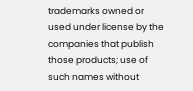trademarks owned or used under license by the companies that publish those products; use of such names without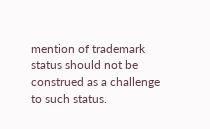mention of trademark status should not be construed as a challenge to such status.